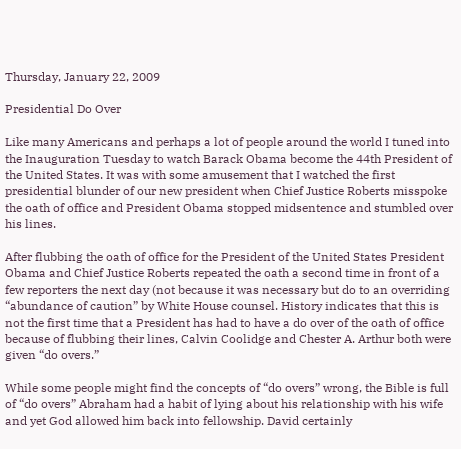Thursday, January 22, 2009

Presidential Do Over

Like many Americans and perhaps a lot of people around the world I tuned into the Inauguration Tuesday to watch Barack Obama become the 44th President of the United States. It was with some amusement that I watched the first presidential blunder of our new president when Chief Justice Roberts misspoke the oath of office and President Obama stopped midsentence and stumbled over his lines.

After flubbing the oath of office for the President of the United States President Obama and Chief Justice Roberts repeated the oath a second time in front of a few reporters the next day (not because it was necessary but do to an overriding “abundance of caution” by White House counsel. History indicates that this is not the first time that a President has had to have a do over of the oath of office because of flubbing their lines, Calvin Coolidge and Chester A. Arthur both were given “do overs.”

While some people might find the concepts of “do overs” wrong, the Bible is full of “do overs” Abraham had a habit of lying about his relationship with his wife and yet God allowed him back into fellowship. David certainly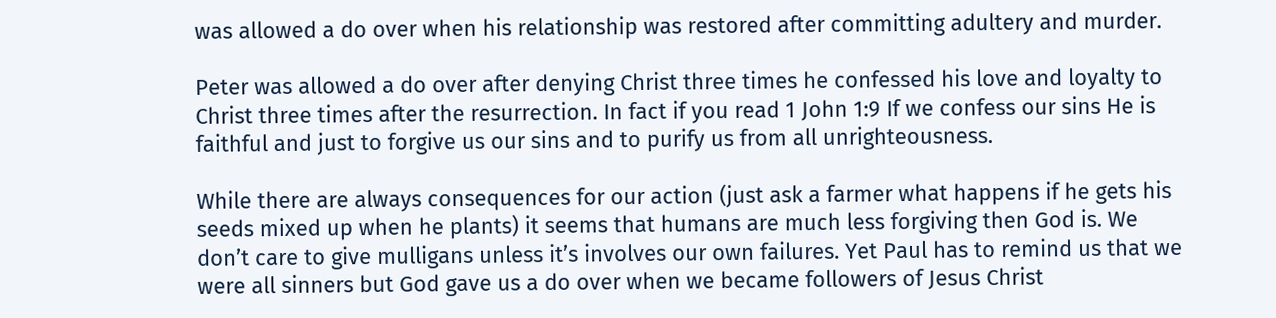was allowed a do over when his relationship was restored after committing adultery and murder.

Peter was allowed a do over after denying Christ three times he confessed his love and loyalty to Christ three times after the resurrection. In fact if you read 1 John 1:9 If we confess our sins He is faithful and just to forgive us our sins and to purify us from all unrighteousness.

While there are always consequences for our action (just ask a farmer what happens if he gets his seeds mixed up when he plants) it seems that humans are much less forgiving then God is. We don’t care to give mulligans unless it’s involves our own failures. Yet Paul has to remind us that we were all sinners but God gave us a do over when we became followers of Jesus Christ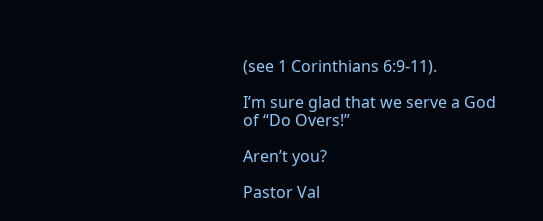(see 1 Corinthians 6:9-11).

I’m sure glad that we serve a God of “Do Overs!”

Aren’t you?

Pastor Val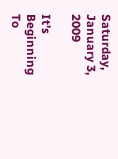Saturday, January 3, 2009

It’s Beginning To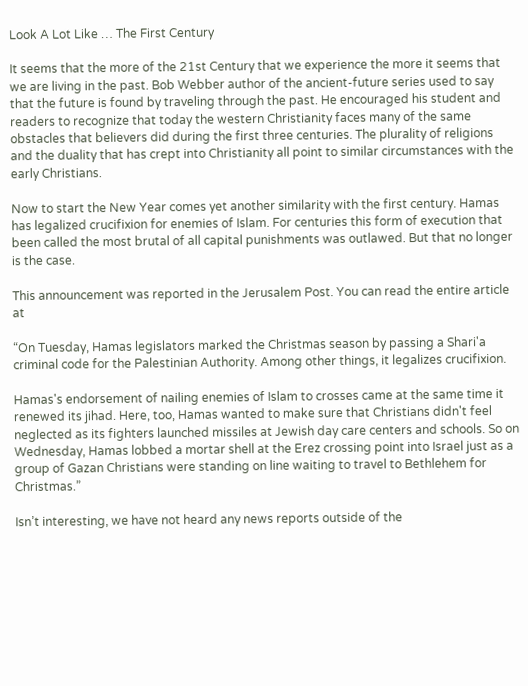Look A Lot Like … The First Century

It seems that the more of the 21st Century that we experience the more it seems that we are living in the past. Bob Webber author of the ancient-future series used to say that the future is found by traveling through the past. He encouraged his student and readers to recognize that today the western Christianity faces many of the same obstacles that believers did during the first three centuries. The plurality of religions and the duality that has crept into Christianity all point to similar circumstances with the early Christians.

Now to start the New Year comes yet another similarity with the first century. Hamas has legalized crucifixion for enemies of Islam. For centuries this form of execution that been called the most brutal of all capital punishments was outlawed. But that no longer is the case.

This announcement was reported in the Jerusalem Post. You can read the entire article at

“On Tuesday, Hamas legislators marked the Christmas season by passing a Shari'a criminal code for the Palestinian Authority. Among other things, it legalizes crucifixion.

Hamas's endorsement of nailing enemies of Islam to crosses came at the same time it renewed its jihad. Here, too, Hamas wanted to make sure that Christians didn't feel neglected as its fighters launched missiles at Jewish day care centers and schools. So on Wednesday, Hamas lobbed a mortar shell at the Erez crossing point into Israel just as a group of Gazan Christians were standing on line waiting to travel to Bethlehem for Christmas.”

Isn’t interesting, we have not heard any news reports outside of the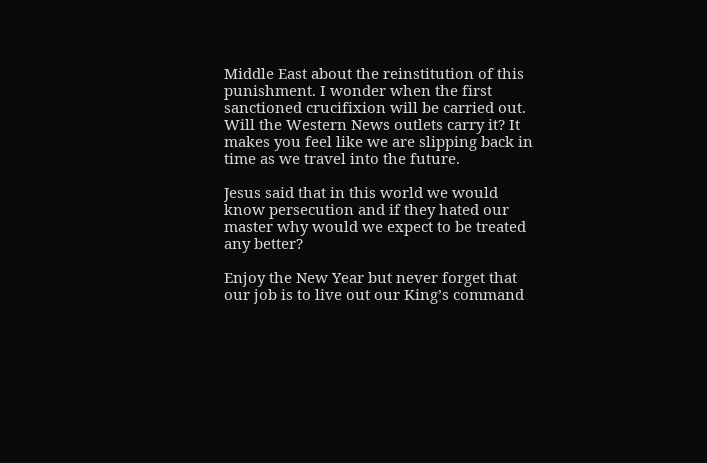Middle East about the reinstitution of this punishment. I wonder when the first sanctioned crucifixion will be carried out. Will the Western News outlets carry it? It makes you feel like we are slipping back in time as we travel into the future.

Jesus said that in this world we would know persecution and if they hated our master why would we expect to be treated any better?

Enjoy the New Year but never forget that our job is to live out our King’s command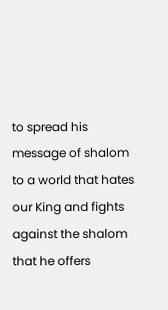to spread his message of shalom to a world that hates our King and fights against the shalom that he offers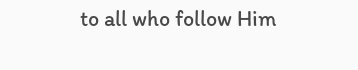to all who follow Him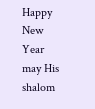Happy New Year may His shalom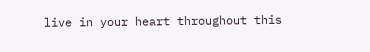live in your heart throughout this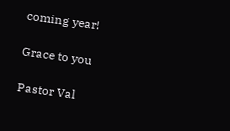coming year!

Grace to you

Pastor Val